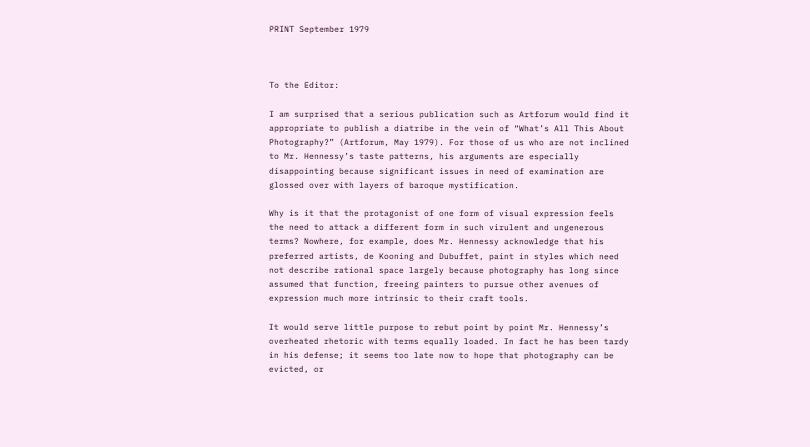PRINT September 1979



To the Editor:

I am surprised that a serious publication such as Artforum would find it appropriate to publish a diatribe in the vein of “What’s All This About Photography?” (Artforum, May 1979). For those of us who are not inclined to Mr. Hennessy’s taste patterns, his arguments are especially disappointing because significant issues in need of examination are glossed over with layers of baroque mystification.

Why is it that the protagonist of one form of visual expression feels the need to attack a different form in such virulent and ungenerous terms? Nowhere, for example, does Mr. Hennessy acknowledge that his preferred artists, de Kooning and Dubuffet, paint in styles which need not describe rational space largely because photography has long since assumed that function, freeing painters to pursue other avenues of expression much more intrinsic to their craft tools.

It would serve little purpose to rebut point by point Mr. Hennessy’s overheated rhetoric with terms equally loaded. In fact he has been tardy in his defense; it seems too late now to hope that photography can be evicted, or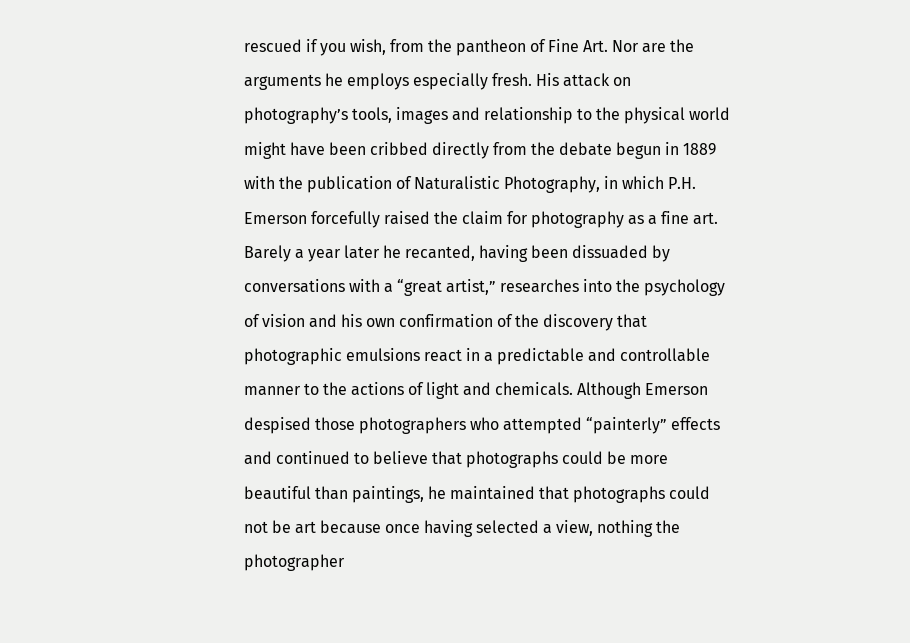rescued if you wish, from the pantheon of Fine Art. Nor are the arguments he employs especially fresh. His attack on photography’s tools, images and relationship to the physical world might have been cribbed directly from the debate begun in 1889 with the publication of Naturalistic Photography, in which P.H. Emerson forcefully raised the claim for photography as a fine art. Barely a year later he recanted, having been dissuaded by conversations with a “great artist,” researches into the psychology of vision and his own confirmation of the discovery that photographic emulsions react in a predictable and controllable manner to the actions of light and chemicals. Although Emerson despised those photographers who attempted “painterly” effects and continued to believe that photographs could be more beautiful than paintings, he maintained that photographs could not be art because once having selected a view, nothing the photographer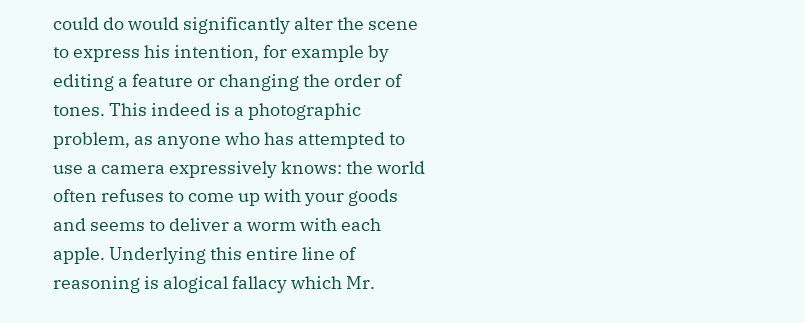could do would significantly alter the scene to express his intention, for example by editing a feature or changing the order of tones. This indeed is a photographic problem, as anyone who has attempted to use a camera expressively knows: the world often refuses to come up with your goods and seems to deliver a worm with each apple. Underlying this entire line of reasoning is alogical fallacy which Mr.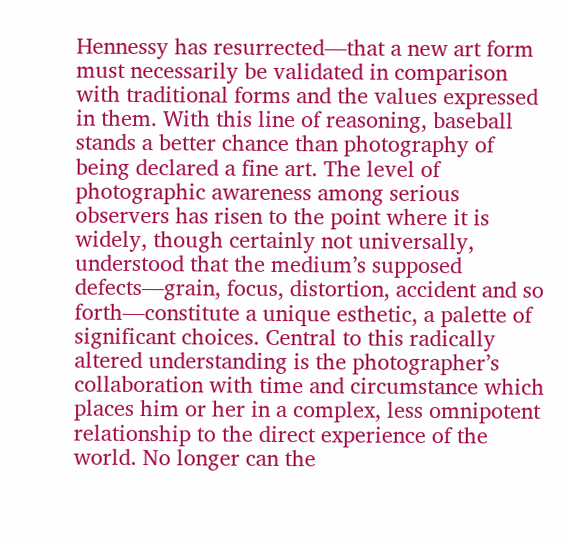Hennessy has resurrected—that a new art form must necessarily be validated in comparison with traditional forms and the values expressed in them. With this line of reasoning, baseball stands a better chance than photography of being declared a fine art. The level of photographic awareness among serious observers has risen to the point where it is widely, though certainly not universally, understood that the medium’s supposed defects—grain, focus, distortion, accident and so forth—constitute a unique esthetic, a palette of significant choices. Central to this radically altered understanding is the photographer’s collaboration with time and circumstance which places him or her in a complex, less omnipotent relationship to the direct experience of the world. No longer can the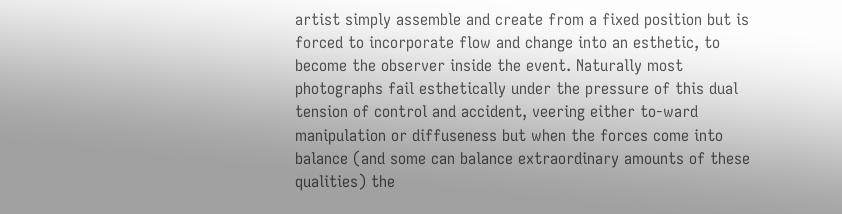artist simply assemble and create from a fixed position but is forced to incorporate flow and change into an esthetic, to become the observer inside the event. Naturally most photographs fail esthetically under the pressure of this dual tension of control and accident, veering either to-ward manipulation or diffuseness but when the forces come into balance (and some can balance extraordinary amounts of these qualities) the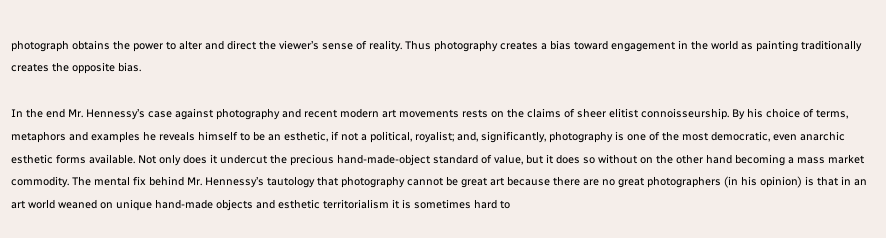photograph obtains the power to alter and direct the viewer’s sense of reality. Thus photography creates a bias toward engagement in the world as painting traditionally creates the opposite bias.

In the end Mr. Hennessy’s case against photography and recent modern art movements rests on the claims of sheer elitist connoisseurship. By his choice of terms, metaphors and examples he reveals himself to be an esthetic, if not a political, royalist; and, significantly, photography is one of the most democratic, even anarchic esthetic forms available. Not only does it undercut the precious hand-made-object standard of value, but it does so without on the other hand becoming a mass market commodity. The mental fix behind Mr. Hennessy’s tautology that photography cannot be great art because there are no great photographers (in his opinion) is that in an art world weaned on unique hand-made objects and esthetic territorialism it is sometimes hard to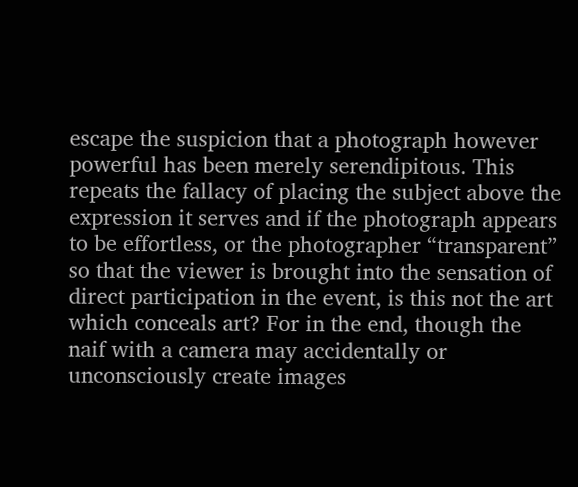escape the suspicion that a photograph however powerful has been merely serendipitous. This repeats the fallacy of placing the subject above the expression it serves and if the photograph appears to be effortless, or the photographer “transparent” so that the viewer is brought into the sensation of direct participation in the event, is this not the art which conceals art? For in the end, though the naif with a camera may accidentally or unconsciously create images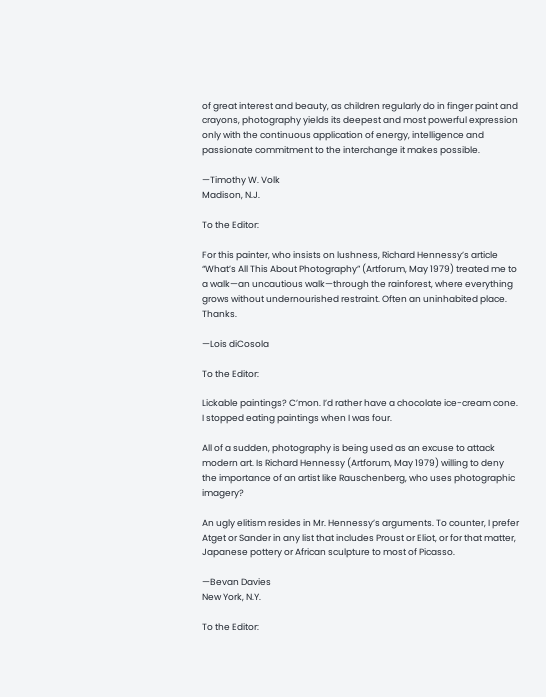of great interest and beauty, as children regularly do in finger paint and crayons, photography yields its deepest and most powerful expression only with the continuous application of energy, intelligence and passionate commitment to the interchange it makes possible.

—Timothy W. Volk
Madison, N.J.

To the Editor:

For this painter, who insists on lushness, Richard Hennessy’s article “What’s All This About Photography” (Artforum, May 1979) treated me to a walk—an uncautious walk—through the rainforest, where everything grows without undernourished restraint. Often an uninhabited place. Thanks.

—Lois diCosola

To the Editor:

Lickable paintings? C’mon. I’d rather have a chocolate ice-cream cone. I stopped eating paintings when I was four.

All of a sudden, photography is being used as an excuse to attack modern art. Is Richard Hennessy (Artforum, May 1979) willing to deny the importance of an artist like Rauschenberg, who uses photographic imagery?

An ugly elitism resides in Mr. Hennessy’s arguments. To counter, I prefer Atget or Sander in any list that includes Proust or Eliot, or for that matter, Japanese pottery or African sculpture to most of Picasso.

—Bevan Davies
New York, N.Y.

To the Editor: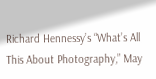Richard Hennessy’s “What’s All This About Photography,” May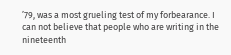’79, was a most grueling test of my forbearance. I can not believe that people who are writing in the nineteenth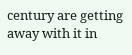century are getting away with it in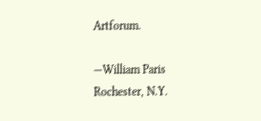Artforum.

—William Paris
Rochester, N.Y.